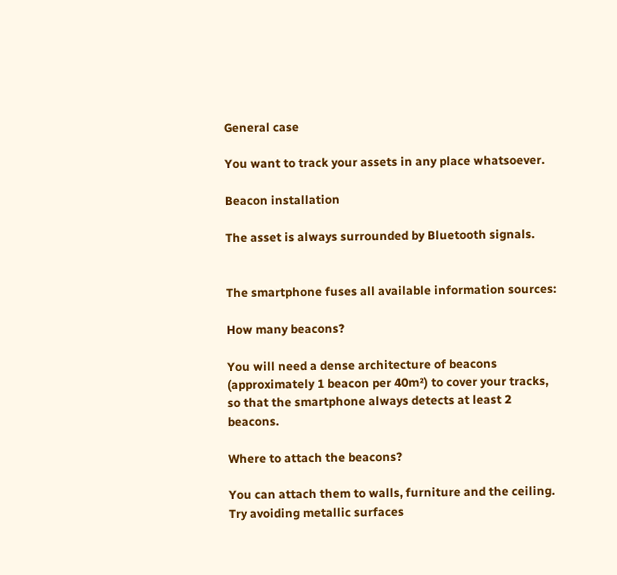General case

You want to track your assets in any place whatsoever.

Beacon installation

The asset is always surrounded by Bluetooth signals.


The smartphone fuses all available information sources:

How many beacons?

You will need a dense architecture of beacons (approximately 1 beacon per 40m²) to cover your tracks, so that the smartphone always detects at least 2 beacons.

Where to attach the beacons?

You can attach them to walls, furniture and the ceiling. Try avoiding metallic surfaces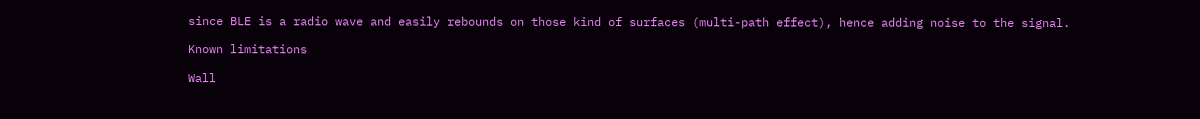since BLE is a radio wave and easily rebounds on those kind of surfaces (multi-path effect), hence adding noise to the signal.

Known limitations

Wall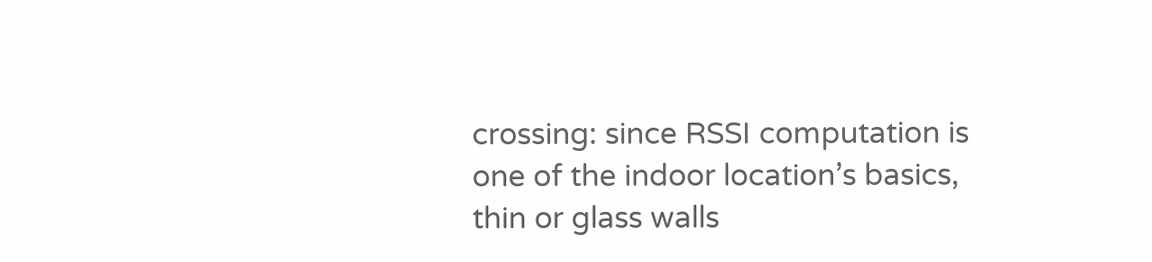crossing: since RSSI computation is one of the indoor location’s basics, thin or glass walls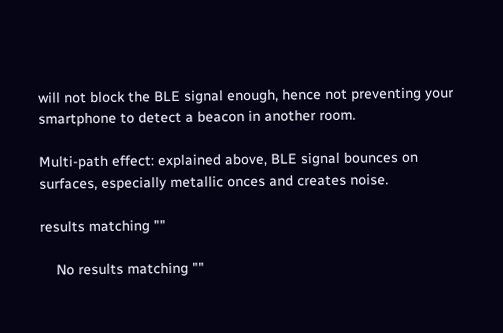will not block the BLE signal enough, hence not preventing your smartphone to detect a beacon in another room.

Multi-path effect: explained above, BLE signal bounces on surfaces, especially metallic onces and creates noise.

results matching ""

    No results matching ""